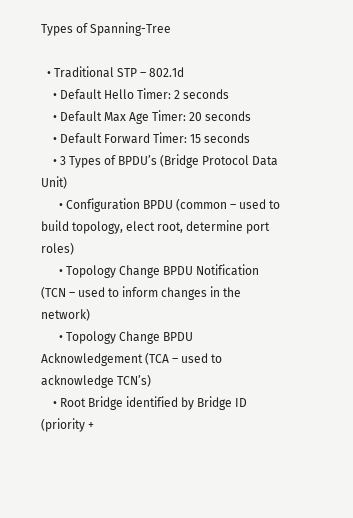Types of Spanning-Tree

  • Traditional STP – 802.1d
    • Default Hello Timer: 2 seconds
    • Default Max Age Timer: 20 seconds
    • Default Forward Timer: 15 seconds
    • 3 Types of BPDU’s (Bridge Protocol Data Unit)
      • Configuration BPDU (common – used to build topology, elect root, determine port roles)
      • Topology Change BPDU Notification (TCN – used to inform changes in the network)
      • Topology Change BPDU Acknowledgement (TCA – used to acknowledge TCN’s)
    • Root Bridge identified by Bridge ID (priority +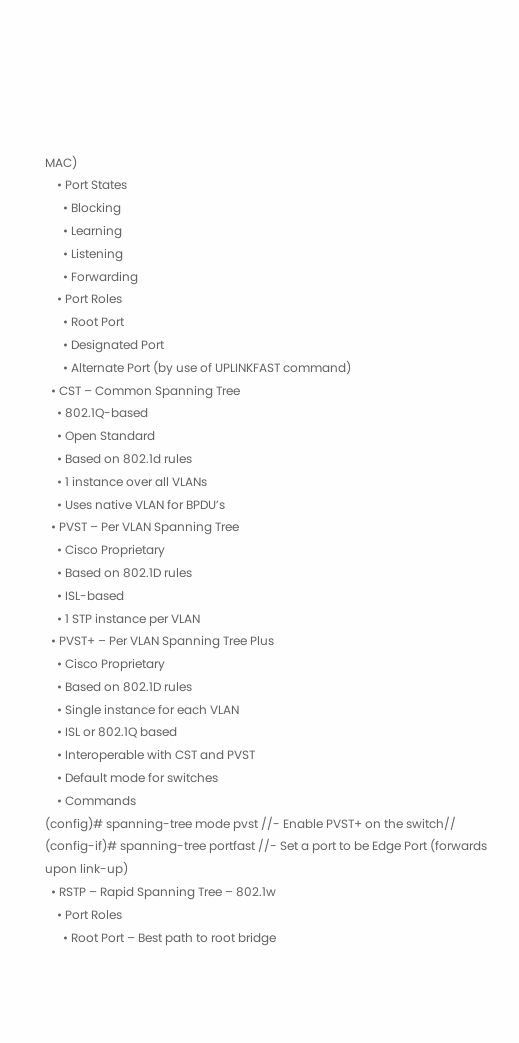MAC)
    • Port States
      • Blocking
      • Learning
      • Listening
      • Forwarding
    • Port Roles
      • Root Port
      • Designated Port
      • Alternate Port (by use of UPLINKFAST command)
  • CST – Common Spanning Tree
    • 802.1Q-based
    • Open Standard
    • Based on 802.1d rules
    • 1 instance over all VLANs
    • Uses native VLAN for BPDU’s
  • PVST – Per VLAN Spanning Tree
    • Cisco Proprietary
    • Based on 802.1D rules
    • ISL-based
    • 1 STP instance per VLAN
  • PVST+ – Per VLAN Spanning Tree Plus
    • Cisco Proprietary
    • Based on 802.1D rules
    • Single instance for each VLAN
    • ISL or 802.1Q based
    • Interoperable with CST and PVST
    • Default mode for switches
    • Commands
(config)# spanning-tree mode pvst //- Enable PVST+ on the switch//
(config-if)# spanning-tree portfast //- Set a port to be Edge Port (forwards upon link-up)
  • RSTP – Rapid Spanning Tree – 802.1w
    • Port Roles
      • Root Port – Best path to root bridge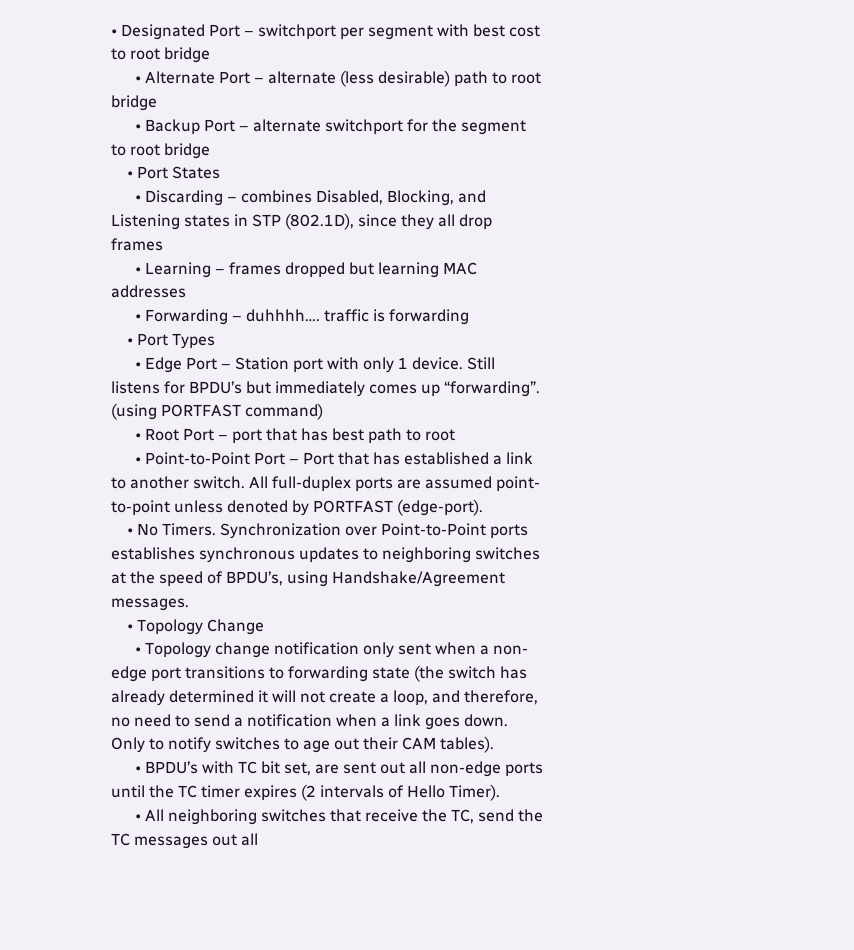• Designated Port – switchport per segment with best cost to root bridge
      • Alternate Port – alternate (less desirable) path to root bridge
      • Backup Port – alternate switchport for the segment to root bridge
    • Port States
      • Discarding – combines Disabled, Blocking, and Listening states in STP (802.1D), since they all drop frames
      • Learning – frames dropped but learning MAC addresses
      • Forwarding – duhhhh…. traffic is forwarding
    • Port Types
      • Edge Port – Station port with only 1 device. Still listens for BPDU’s but immediately comes up “forwarding”. (using PORTFAST command)
      • Root Port – port that has best path to root
      • Point-to-Point Port – Port that has established a link to another switch. All full-duplex ports are assumed point-to-point unless denoted by PORTFAST (edge-port).
    • No Timers. Synchronization over Point-to-Point ports establishes synchronous updates to neighboring switches at the speed of BPDU’s, using Handshake/Agreement messages.
    • Topology Change
      • Topology change notification only sent when a non-edge port transitions to forwarding state (the switch has already determined it will not create a loop, and therefore, no need to send a notification when a link goes down. Only to notify switches to age out their CAM tables).
      • BPDU’s with TC bit set, are sent out all non-edge ports until the TC timer expires (2 intervals of Hello Timer).
      • All neighboring switches that receive the TC, send the TC messages out all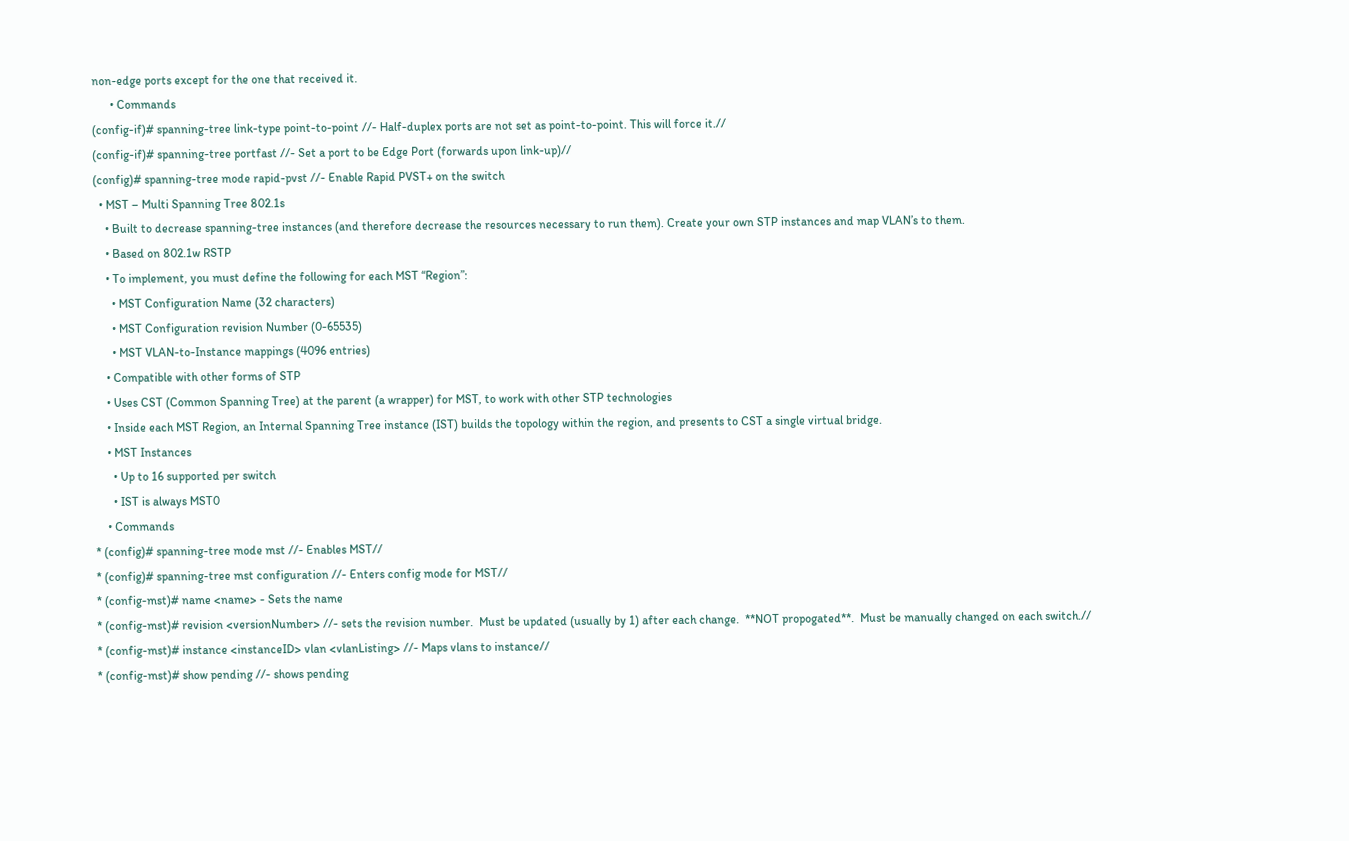non-edge ports except for the one that received it.
      • Commands
(config-if)# spanning-tree link-type point-to-point //- Half-duplex ports are not set as point-to-point. This will force it.//
(config-if)# spanning-tree portfast //- Set a port to be Edge Port (forwards upon link-up)//
(config)# spanning-tree mode rapid-pvst //- Enable Rapid PVST+ on the switch
  • MST – Multi Spanning Tree 802.1s
    • Built to decrease spanning-tree instances (and therefore decrease the resources necessary to run them). Create your own STP instances and map VLAN’s to them.
    • Based on 802.1w RSTP
    • To implement, you must define the following for each MST “Region”:
      • MST Configuration Name (32 characters)
      • MST Configuration revision Number (0-65535)
      • MST VLAN-to-Instance mappings (4096 entries)
    • Compatible with other forms of STP
    • Uses CST (Common Spanning Tree) at the parent (a wrapper) for MST, to work with other STP technologies
    • Inside each MST Region, an Internal Spanning Tree instance (IST) builds the topology within the region, and presents to CST a single virtual bridge.
    • MST Instances
      • Up to 16 supported per switch
      • IST is always MST0
    • Commands
* (config)# spanning-tree mode mst //- Enables MST//
* (config)# spanning-tree mst configuration //- Enters config mode for MST//
* (config-mst)# name <name> - Sets the name
* (config-mst)# revision <versionNumber> //- sets the revision number.  Must be updated (usually by 1) after each change.  **NOT propogated**.  Must be manually changed on each switch.//
* (config-mst)# instance <instanceID> vlan <vlanListing> //- Maps vlans to instance//
* (config-mst)# show pending //- shows pending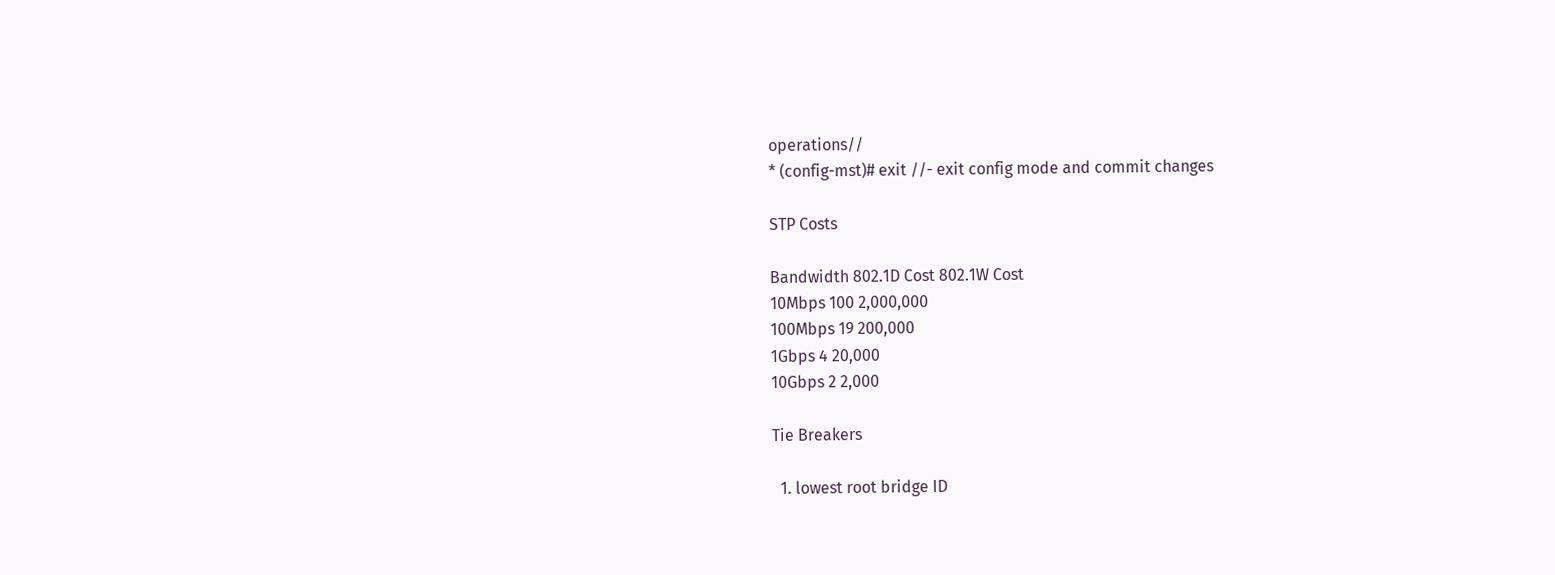operations//
* (config-mst)# exit //- exit config mode and commit changes

STP Costs

Bandwidth 802.1D Cost 802.1W Cost
10Mbps 100 2,000,000
100Mbps 19 200,000
1Gbps 4 20,000
10Gbps 2 2,000

Tie Breakers

  1. lowest root bridge ID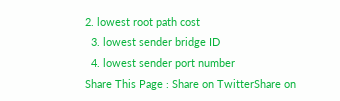2. lowest root path cost
  3. lowest sender bridge ID
  4. lowest sender port number
Share This Page : Share on TwitterShare on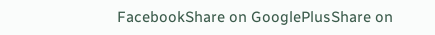FacebookShare on GooglePlusShare on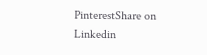PinterestShare on Linkedin